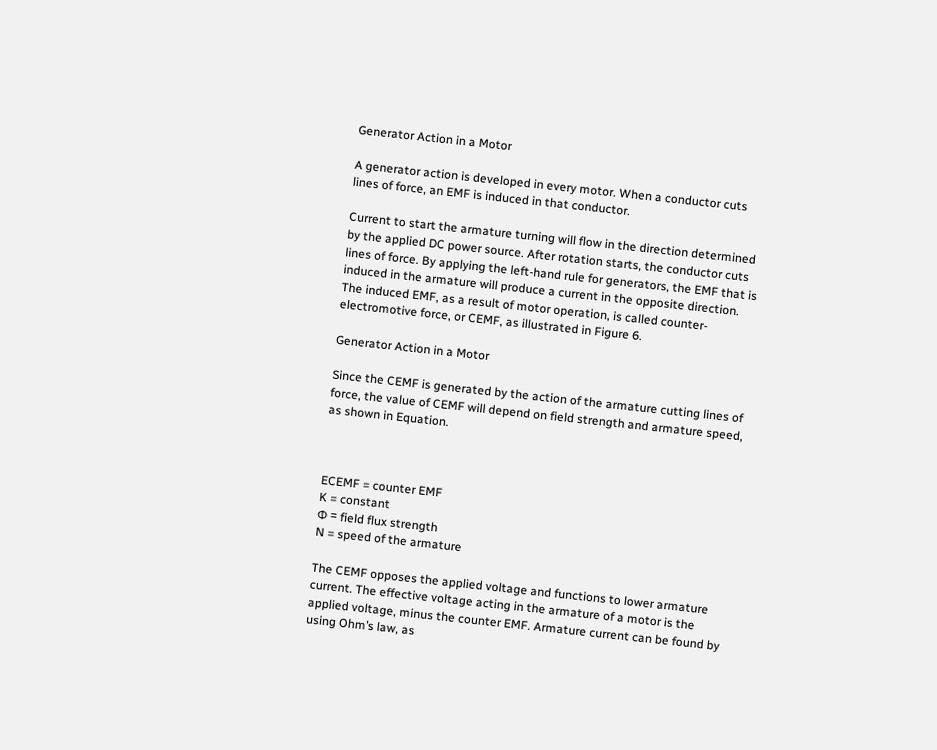Generator Action in a Motor

A generator action is developed in every motor. When a conductor cuts lines of force, an EMF is induced in that conductor.

Current to start the armature turning will flow in the direction determined by the applied DC power source. After rotation starts, the conductor cuts lines of force. By applying the left-hand rule for generators, the EMF that is induced in the armature will produce a current in the opposite direction. The induced EMF, as a result of motor operation, is called counter-electromotive force, or CEMF, as illustrated in Figure 6.

Generator Action in a Motor

Since the CEMF is generated by the action of the armature cutting lines of force, the value of CEMF will depend on field strength and armature speed, as shown in Equation.



ECEMF = counter EMF
K = constant
Φ = field flux strength
N = speed of the armature

The CEMF opposes the applied voltage and functions to lower armature current. The effective voltage acting in the armature of a motor is the applied voltage, minus the counter EMF. Armature current can be found by using Ohm’s law, as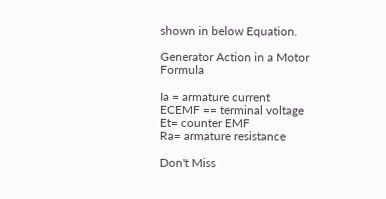shown in below Equation.

Generator Action in a Motor Formula

Ia = armature current
ECEMF == terminal voltage
Et= counter EMF
Ra= armature resistance

Don't Miss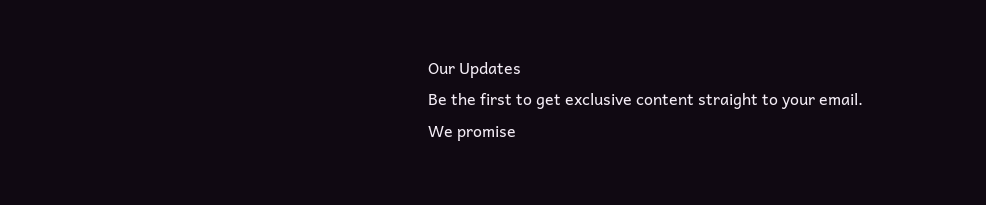Our Updates
Be the first to get exclusive content straight to your email.
We promise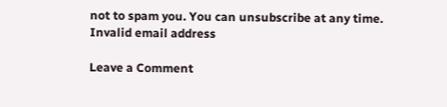not to spam you. You can unsubscribe at any time.
Invalid email address

Leave a Comment